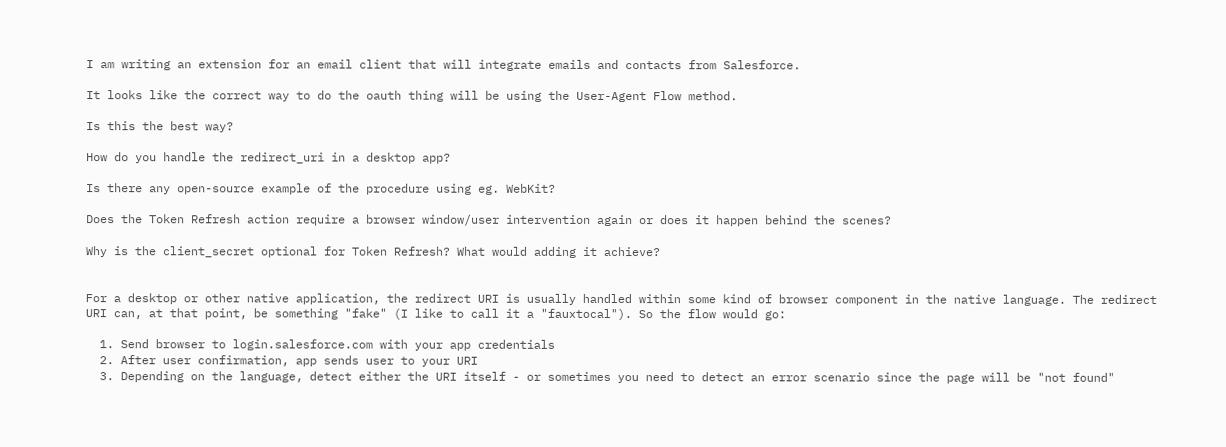I am writing an extension for an email client that will integrate emails and contacts from Salesforce.

It looks like the correct way to do the oauth thing will be using the User-Agent Flow method.

Is this the best way?

How do you handle the redirect_uri in a desktop app?

Is there any open-source example of the procedure using eg. WebKit?

Does the Token Refresh action require a browser window/user intervention again or does it happen behind the scenes?

Why is the client_secret optional for Token Refresh? What would adding it achieve?


For a desktop or other native application, the redirect URI is usually handled within some kind of browser component in the native language. The redirect URI can, at that point, be something "fake" (I like to call it a "fauxtocal"). So the flow would go:

  1. Send browser to login.salesforce.com with your app credentials
  2. After user confirmation, app sends user to your URI
  3. Depending on the language, detect either the URI itself - or sometimes you need to detect an error scenario since the page will be "not found"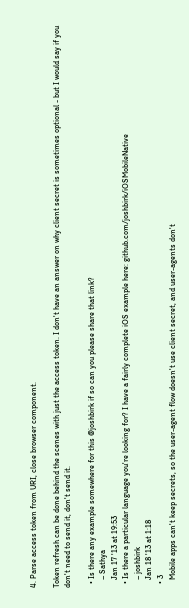4. Parse access token from URI, close browser component.

Token refresh can be done behind the scenes with just the access token. I don't have an answer on why client secret is sometimes optional - but I would say if you don't need to send it, don't send it.

  • Is there any example somewhere for this @joshbirk if so can you please share that link?
    – Sathya
    Jan 17 '13 at 19:53
  • Is there a particular language you're looking for? I have a fairly complete iOS example here: github.com/joshbirk/iOSMobileNative
    – joshbirk
    Jan 18 '13 at 1:18
  • 3
    Mobile apps can't keep secrets, so the user-agent flow doesn't use client secret, and user-agents don't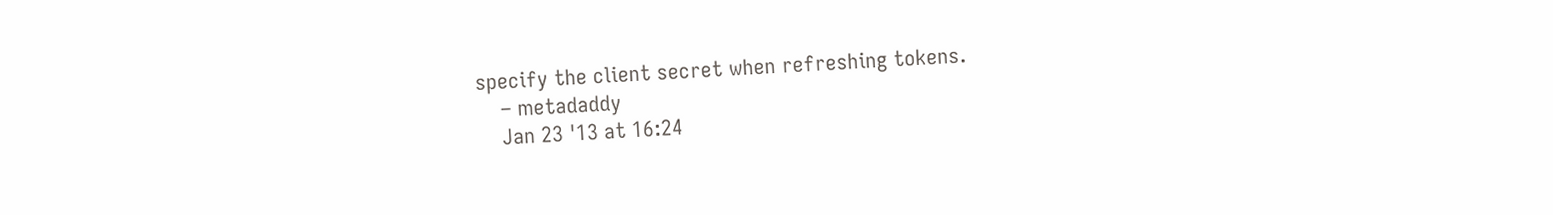specify the client secret when refreshing tokens.
    – metadaddy
    Jan 23 '13 at 16:24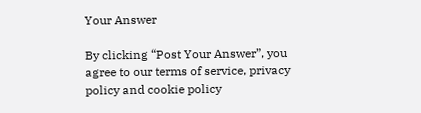Your Answer

By clicking “Post Your Answer”, you agree to our terms of service, privacy policy and cookie policy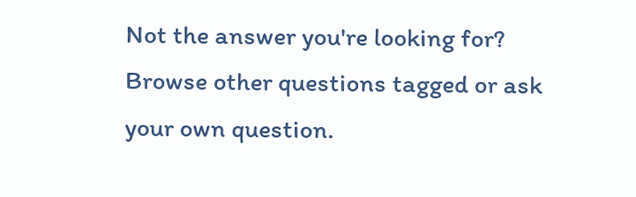Not the answer you're looking for? Browse other questions tagged or ask your own question.